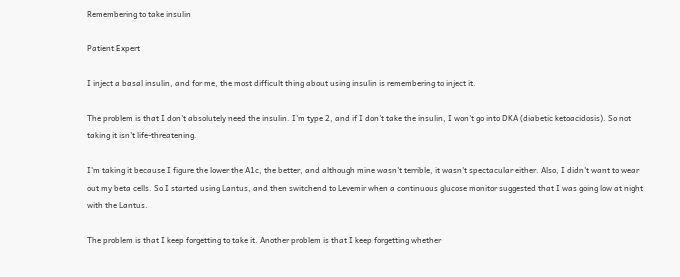Remembering to take insulin

Patient Expert

I inject a basal insulin, and for me, the most difficult thing about using insulin is remembering to inject it.

The problem is that I don't absolutely need the insulin. I'm type 2, and if I don't take the insulin, I won't go into DKA (diabetic ketoacidosis). So not taking it isn't life-threatening.

I'm taking it because I figure the lower the A1c, the better, and although mine wasn't terrible, it wasn't spectacular either. Also, I didn't want to wear out my beta cells. So I started using Lantus, and then switchend to Levemir when a continuous glucose monitor suggested that I was going low at night with the Lantus.

The problem is that I keep forgetting to take it. Another problem is that I keep forgetting whether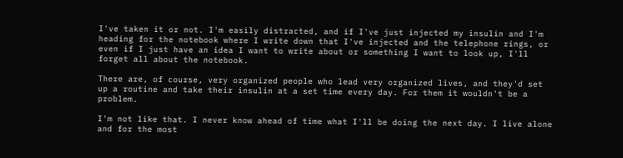I've taken it or not. I'm easily distracted, and if I've just injected my insulin and I'm heading for the notebook where I write down that I've injected and the telephone rings, or even if I just have an idea I want to write about or something I want to look up, I'll forget all about the notebook.

There are, of course, very organized people who lead very organized lives, and they'd set up a routine and take their insulin at a set time every day. For them it wouldn't be a problem.

I'm not like that. I never know ahead of time what I'll be doing the next day. I live alone and for the most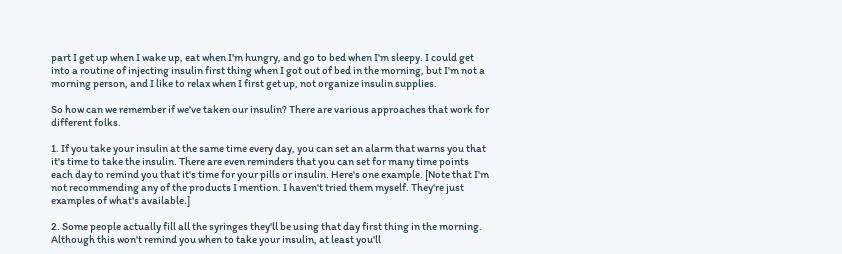part I get up when I wake up, eat when I'm hungry, and go to bed when I'm sleepy. I could get into a routine of injecting insulin first thing when I got out of bed in the morning, but I'm not a morning person, and I like to relax when I first get up, not organize insulin supplies.

So how can we remember if we've taken our insulin? There are various approaches that work for different folks.

1. If you take your insulin at the same time every day, you can set an alarm that warns you that it's time to take the insulin. There are even reminders that you can set for many time points each day to remind you that it's time for your pills or insulin. Here's one example. [Note that I'm not recommending any of the products I mention. I haven't tried them myself. They're just examples of what's available.]

2. Some people actually fill all the syringes they'll be using that day first thing in the morning. Although this won't remind you when to take your insulin, at least you'll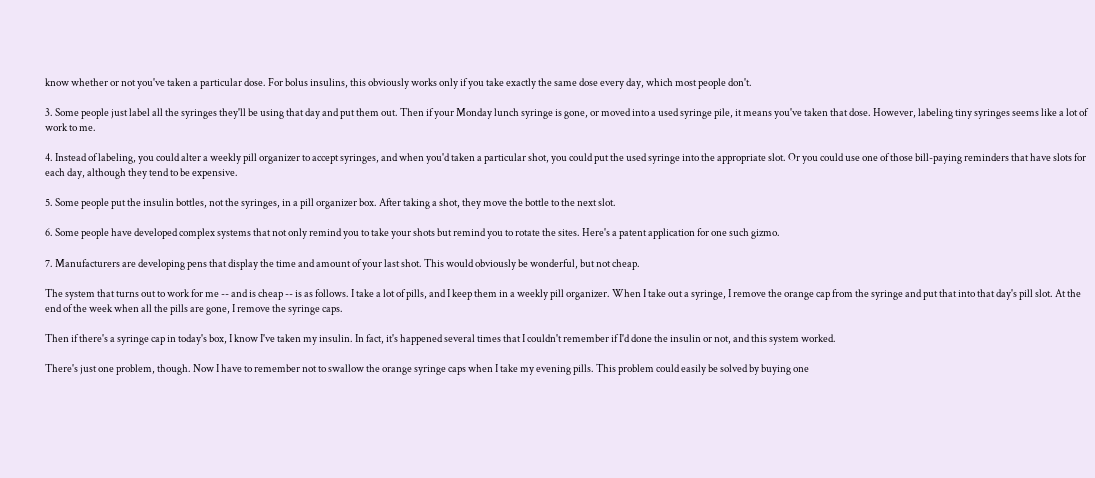know whether or not you've taken a particular dose. For bolus insulins, this obviously works only if you take exactly the same dose every day, which most people don't.

3. Some people just label all the syringes they'll be using that day and put them out. Then if your Monday lunch syringe is gone, or moved into a used syringe pile, it means you've taken that dose. However, labeling tiny syringes seems like a lot of work to me.

4. Instead of labeling, you could alter a weekly pill organizer to accept syringes, and when you'd taken a particular shot, you could put the used syringe into the appropriate slot. Or you could use one of those bill-paying reminders that have slots for each day, although they tend to be expensive.

5. Some people put the insulin bottles, not the syringes, in a pill organizer box. After taking a shot, they move the bottle to the next slot.

6. Some people have developed complex systems that not only remind you to take your shots but remind you to rotate the sites. Here's a patent application for one such gizmo.

7. Manufacturers are developing pens that display the time and amount of your last shot. This would obviously be wonderful, but not cheap.

The system that turns out to work for me -- and is cheap -- is as follows. I take a lot of pills, and I keep them in a weekly pill organizer. When I take out a syringe, I remove the orange cap from the syringe and put that into that day's pill slot. At the end of the week when all the pills are gone, I remove the syringe caps.

Then if there's a syringe cap in today's box, I know I've taken my insulin. In fact, it's happened several times that I couldn't remember if I'd done the insulin or not, and this system worked.

There's just one problem, though. Now I have to remember not to swallow the orange syringe caps when I take my evening pills. This problem could easily be solved by buying one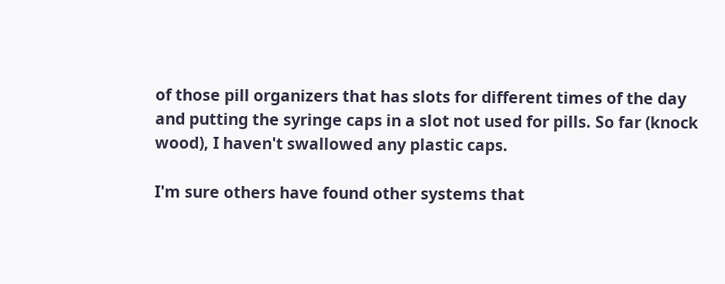of those pill organizers that has slots for different times of the day and putting the syringe caps in a slot not used for pills. So far (knock wood), I haven't swallowed any plastic caps.

I'm sure others have found other systems that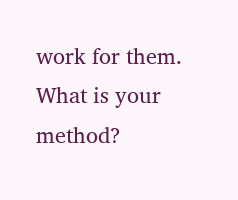work for them. What is your method?